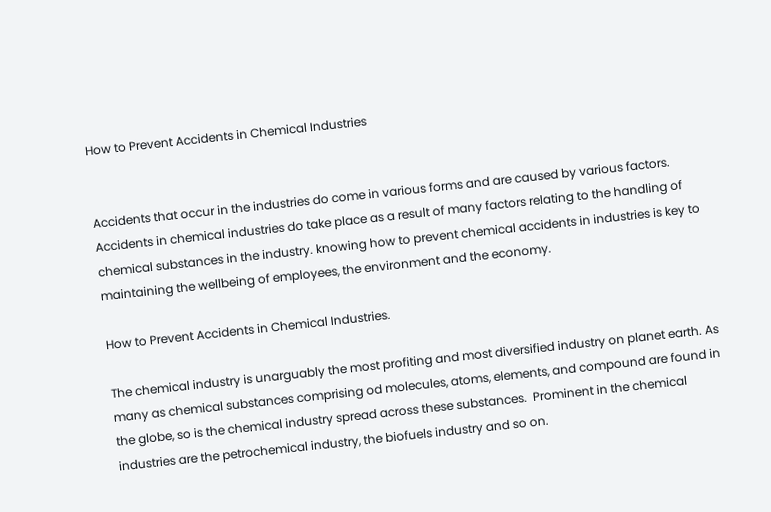How to Prevent Accidents in Chemical Industries


Accidents that occur in the industries do come in various forms and are caused by various factors. Accidents in chemical industries do take place as a result of many factors relating to the handling of chemical substances in the industry. knowing how to prevent chemical accidents in industries is key to maintaining the wellbeing of employees, the environment and the economy.

How to Prevent Accidents in Chemical Industries.

The chemical industry is unarguably the most profiting and most diversified industry on planet earth. As many as chemical substances comprising od molecules, atoms, elements, and compound are found in the globe, so is the chemical industry spread across these substances.  Prominent in the chemical industries are the petrochemical industry, the biofuels industry and so on.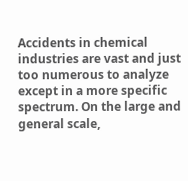Accidents in chemical industries are vast and just too numerous to analyze except in a more specific spectrum. On the large and general scale,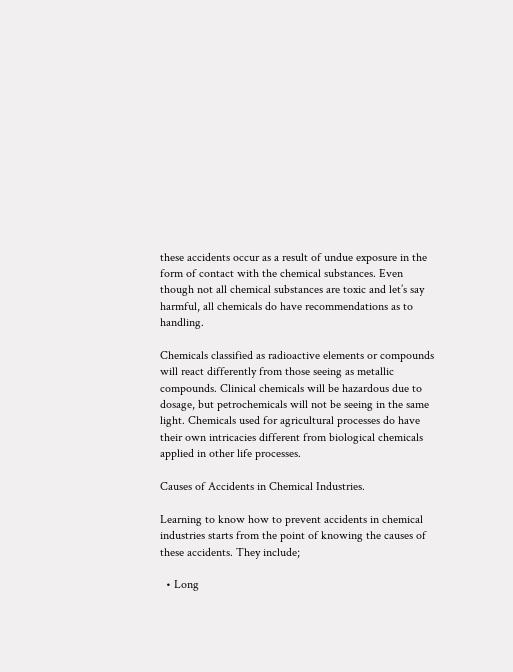these accidents occur as a result of undue exposure in the form of contact with the chemical substances. Even though not all chemical substances are toxic and let’s say harmful, all chemicals do have recommendations as to handling.

Chemicals classified as radioactive elements or compounds will react differently from those seeing as metallic compounds. Clinical chemicals will be hazardous due to dosage, but petrochemicals will not be seeing in the same light. Chemicals used for agricultural processes do have their own intricacies different from biological chemicals applied in other life processes.

Causes of Accidents in Chemical Industries.

Learning to know how to prevent accidents in chemical industries starts from the point of knowing the causes of these accidents. They include;

  • Long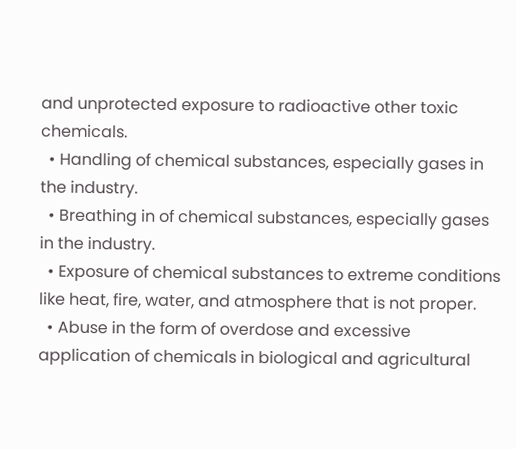and unprotected exposure to radioactive other toxic chemicals.
  • Handling of chemical substances, especially gases in the industry.
  • Breathing in of chemical substances, especially gases in the industry.
  • Exposure of chemical substances to extreme conditions like heat, fire, water, and atmosphere that is not proper.
  • Abuse in the form of overdose and excessive application of chemicals in biological and agricultural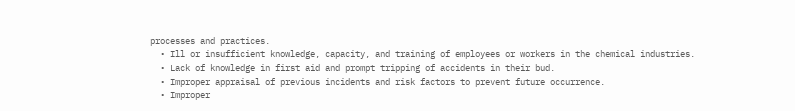processes and practices.
  • Ill or insufficient knowledge, capacity, and training of employees or workers in the chemical industries.
  • Lack of knowledge in first aid and prompt tripping of accidents in their bud.
  • Improper appraisal of previous incidents and risk factors to prevent future occurrence.
  • Improper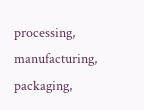processing, manufacturing, packaging,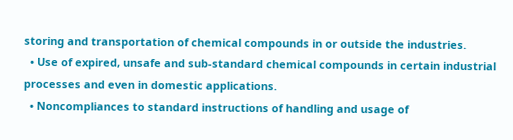storing and transportation of chemical compounds in or outside the industries.
  • Use of expired, unsafe and sub-standard chemical compounds in certain industrial processes and even in domestic applications.
  • Noncompliances to standard instructions of handling and usage of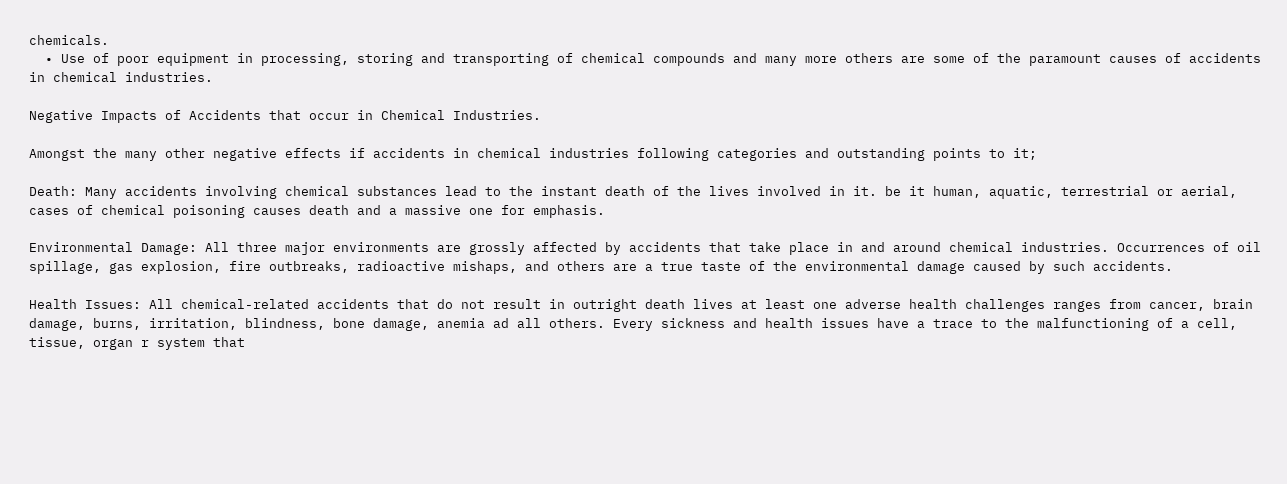chemicals.
  • Use of poor equipment in processing, storing and transporting of chemical compounds and many more others are some of the paramount causes of accidents in chemical industries.

Negative Impacts of Accidents that occur in Chemical Industries.

Amongst the many other negative effects if accidents in chemical industries following categories and outstanding points to it;

Death: Many accidents involving chemical substances lead to the instant death of the lives involved in it. be it human, aquatic, terrestrial or aerial, cases of chemical poisoning causes death and a massive one for emphasis.

Environmental Damage: All three major environments are grossly affected by accidents that take place in and around chemical industries. Occurrences of oil spillage, gas explosion, fire outbreaks, radioactive mishaps, and others are a true taste of the environmental damage caused by such accidents.

Health Issues: All chemical-related accidents that do not result in outright death lives at least one adverse health challenges ranges from cancer, brain damage, burns, irritation, blindness, bone damage, anemia ad all others. Every sickness and health issues have a trace to the malfunctioning of a cell, tissue, organ r system that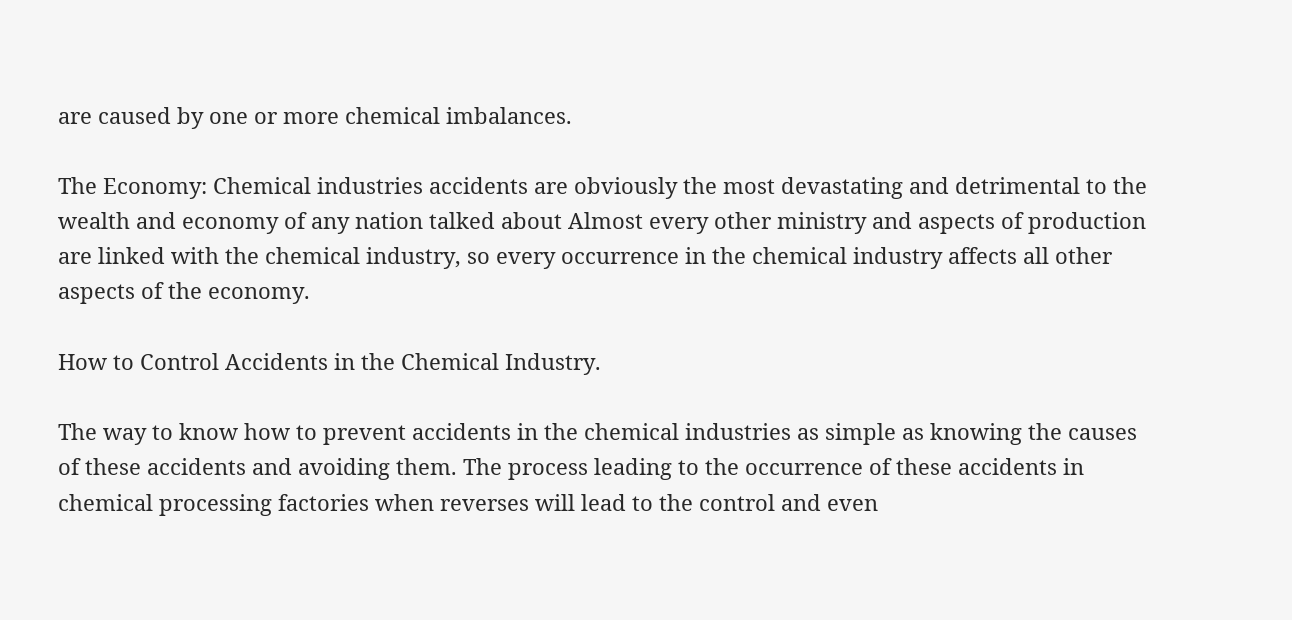are caused by one or more chemical imbalances.

The Economy: Chemical industries accidents are obviously the most devastating and detrimental to the wealth and economy of any nation talked about Almost every other ministry and aspects of production are linked with the chemical industry, so every occurrence in the chemical industry affects all other aspects of the economy.

How to Control Accidents in the Chemical Industry.

The way to know how to prevent accidents in the chemical industries as simple as knowing the causes of these accidents and avoiding them. The process leading to the occurrence of these accidents in chemical processing factories when reverses will lead to the control and even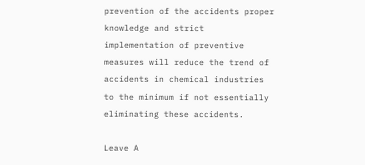prevention of the accidents proper knowledge and strict implementation of preventive measures will reduce the trend of accidents in chemical industries to the minimum if not essentially eliminating these accidents.

Leave A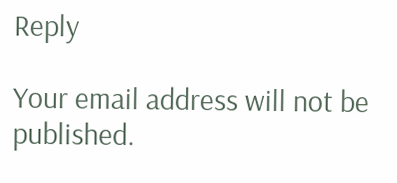Reply

Your email address will not be published.